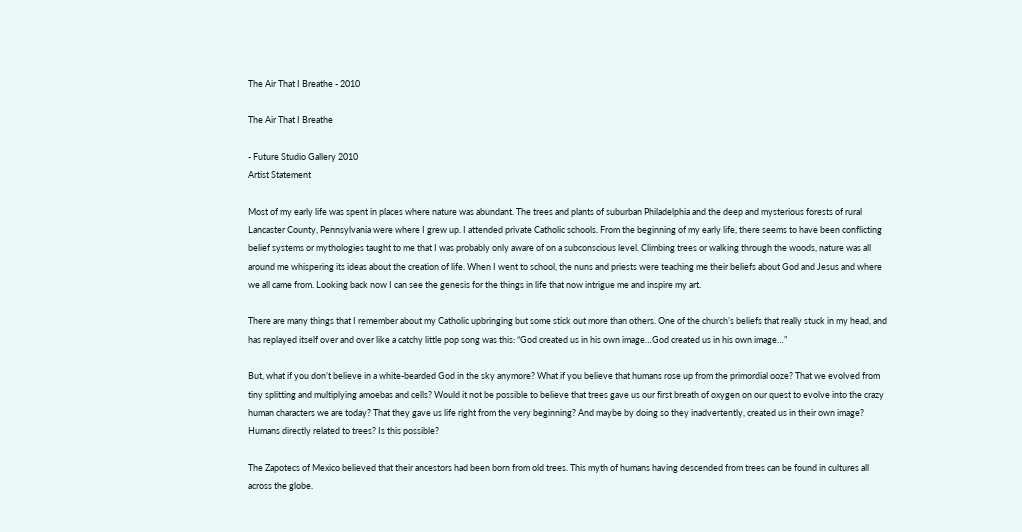The Air That I Breathe - 2010

The Air That I Breathe

- Future Studio Gallery 2010
Artist Statement

Most of my early life was spent in places where nature was abundant. The trees and plants of suburban Philadelphia and the deep and mysterious forests of rural Lancaster County, Pennsylvania were where I grew up. I attended private Catholic schools. From the beginning of my early life, there seems to have been conflicting belief systems or mythologies taught to me that I was probably only aware of on a subconscious level. Climbing trees or walking through the woods, nature was all around me whispering its ideas about the creation of life. When I went to school, the nuns and priests were teaching me their beliefs about God and Jesus and where we all came from. Looking back now I can see the genesis for the things in life that now intrigue me and inspire my art.

There are many things that I remember about my Catholic upbringing but some stick out more than others. One of the church’s beliefs that really stuck in my head, and has replayed itself over and over like a catchy little pop song was this: “God created us in his own image…God created us in his own image…”

But, what if you don’t believe in a white-bearded God in the sky anymore? What if you believe that humans rose up from the primordial ooze? That we evolved from tiny splitting and multiplying amoebas and cells? Would it not be possible to believe that trees gave us our first breath of oxygen on our quest to evolve into the crazy human characters we are today? That they gave us life right from the very beginning? And maybe by doing so they inadvertently, created us in their own image? Humans directly related to trees? Is this possible?

The Zapotecs of Mexico believed that their ancestors had been born from old trees. This myth of humans having descended from trees can be found in cultures all across the globe.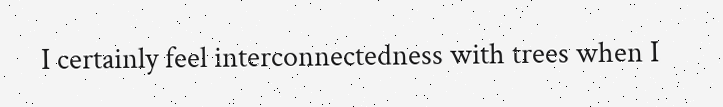I certainly feel interconnectedness with trees when I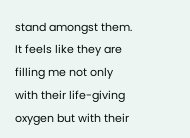stand amongst them. It feels like they are filling me not only with their life-giving oxygen but with their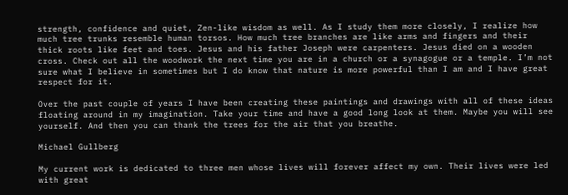strength, confidence and quiet, Zen-like wisdom as well. As I study them more closely, I realize how much tree trunks resemble human torsos. How much tree branches are like arms and fingers and their thick roots like feet and toes. Jesus and his father Joseph were carpenters. Jesus died on a wooden cross. Check out all the woodwork the next time you are in a church or a synagogue or a temple. I’m not sure what I believe in sometimes but I do know that nature is more powerful than I am and I have great respect for it.

Over the past couple of years I have been creating these paintings and drawings with all of these ideas floating around in my imagination. Take your time and have a good long look at them. Maybe you will see yourself. And then you can thank the trees for the air that you breathe.

Michael Gullberg

My current work is dedicated to three men whose lives will forever affect my own. Their lives were led with great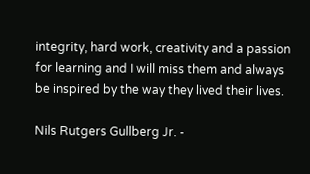integrity, hard work, creativity and a passion for learning and I will miss them and always be inspired by the way they lived their lives.

Nils Rutgers Gullberg Jr. -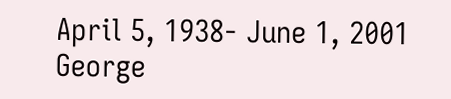April 5, 1938- June 1, 2001
George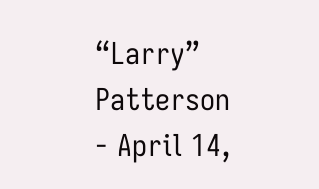“Larry” Patterson - April 14,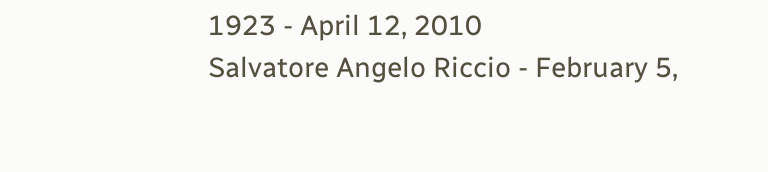1923 - April 12, 2010
Salvatore Angelo Riccio - February 5,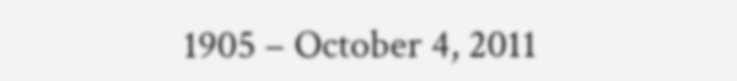1905 – October 4, 2011